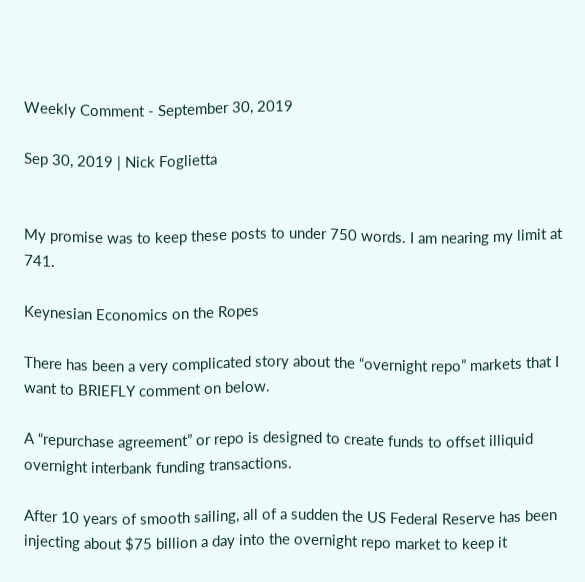Weekly Comment - September 30, 2019

Sep 30, 2019 | Nick Foglietta


My promise was to keep these posts to under 750 words. I am nearing my limit at 741.

Keynesian Economics on the Ropes

There has been a very complicated story about the “overnight repo” markets that I want to BRIEFLY comment on below.

A “repurchase agreement” or repo is designed to create funds to offset illiquid overnight interbank funding transactions.

After 10 years of smooth sailing, all of a sudden the US Federal Reserve has been injecting about $75 billion a day into the overnight repo market to keep it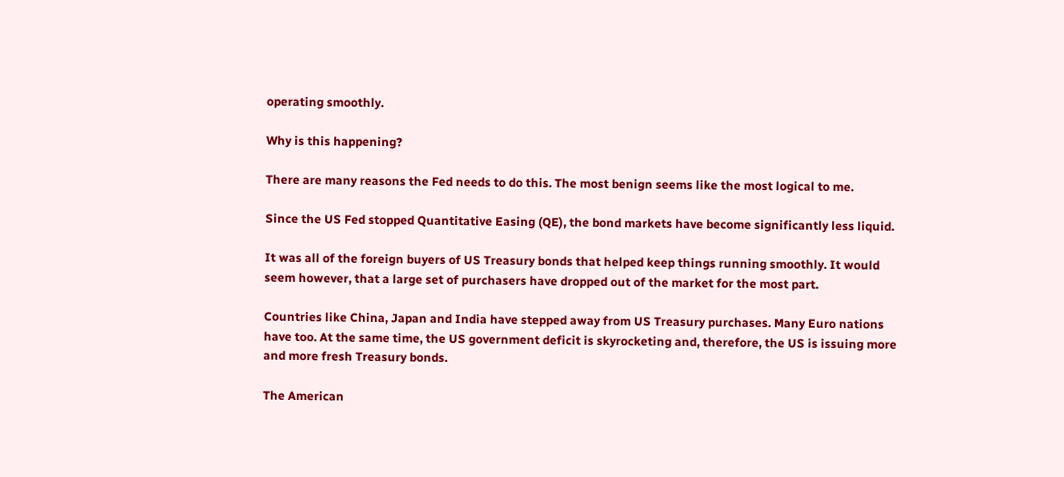operating smoothly.

Why is this happening?

There are many reasons the Fed needs to do this. The most benign seems like the most logical to me.

Since the US Fed stopped Quantitative Easing (QE), the bond markets have become significantly less liquid.

It was all of the foreign buyers of US Treasury bonds that helped keep things running smoothly. It would seem however, that a large set of purchasers have dropped out of the market for the most part.

Countries like China, Japan and India have stepped away from US Treasury purchases. Many Euro nations have too. At the same time, the US government deficit is skyrocketing and, therefore, the US is issuing more and more fresh Treasury bonds.

The American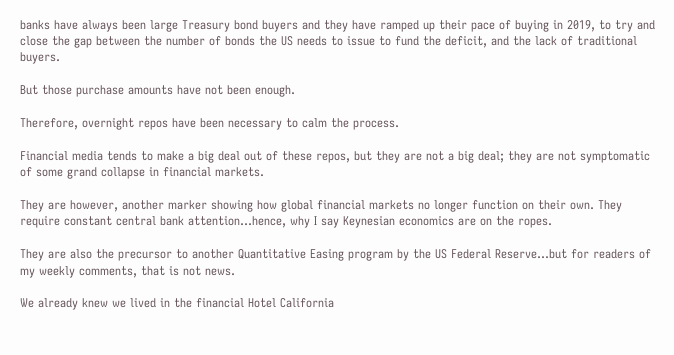banks have always been large Treasury bond buyers and they have ramped up their pace of buying in 2019, to try and close the gap between the number of bonds the US needs to issue to fund the deficit, and the lack of traditional buyers.

But those purchase amounts have not been enough.

Therefore, overnight repos have been necessary to calm the process.

Financial media tends to make a big deal out of these repos, but they are not a big deal; they are not symptomatic of some grand collapse in financial markets.

They are however, another marker showing how global financial markets no longer function on their own. They require constant central bank attention…hence, why I say Keynesian economics are on the ropes.

They are also the precursor to another Quantitative Easing program by the US Federal Reserve…but for readers of my weekly comments, that is not news.

We already knew we lived in the financial Hotel California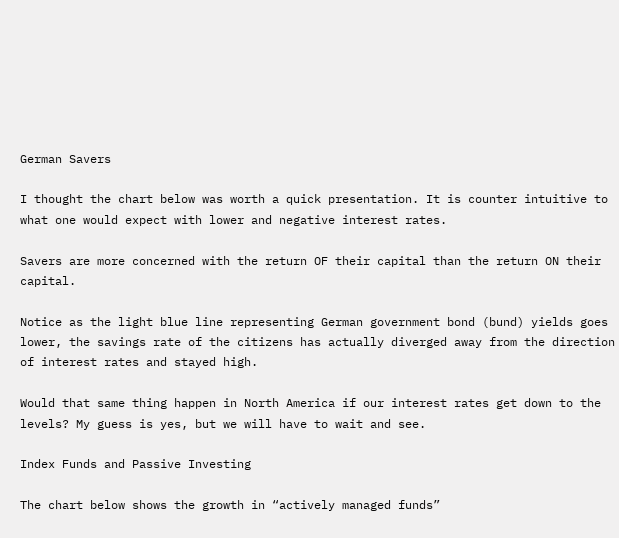German Savers

I thought the chart below was worth a quick presentation. It is counter intuitive to what one would expect with lower and negative interest rates.

Savers are more concerned with the return OF their capital than the return ON their capital.

Notice as the light blue line representing German government bond (bund) yields goes lower, the savings rate of the citizens has actually diverged away from the direction of interest rates and stayed high.

Would that same thing happen in North America if our interest rates get down to the levels? My guess is yes, but we will have to wait and see.

Index Funds and Passive Investing

The chart below shows the growth in “actively managed funds”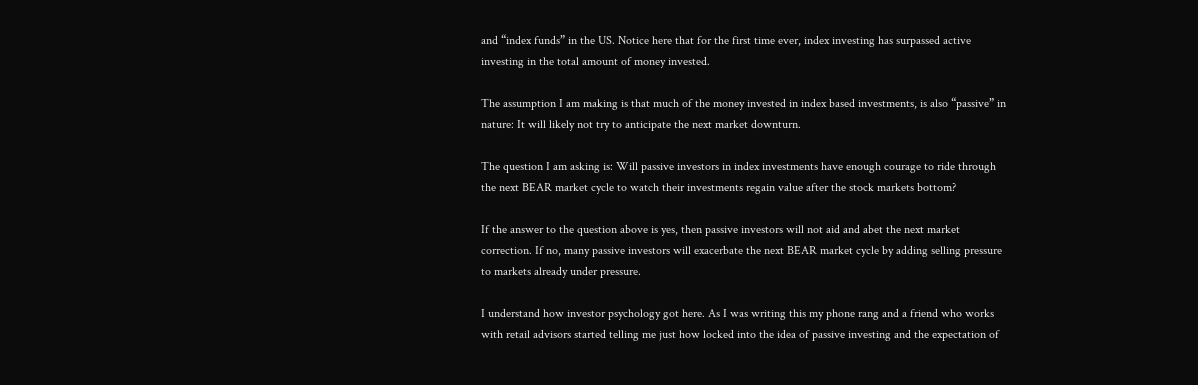and “index funds” in the US. Notice here that for the first time ever, index investing has surpassed active investing in the total amount of money invested.

The assumption I am making is that much of the money invested in index based investments, is also “passive” in nature: It will likely not try to anticipate the next market downturn.

The question I am asking is: Will passive investors in index investments have enough courage to ride through the next BEAR market cycle to watch their investments regain value after the stock markets bottom?

If the answer to the question above is yes, then passive investors will not aid and abet the next market correction. If no, many passive investors will exacerbate the next BEAR market cycle by adding selling pressure to markets already under pressure.

I understand how investor psychology got here. As I was writing this my phone rang and a friend who works with retail advisors started telling me just how locked into the idea of passive investing and the expectation of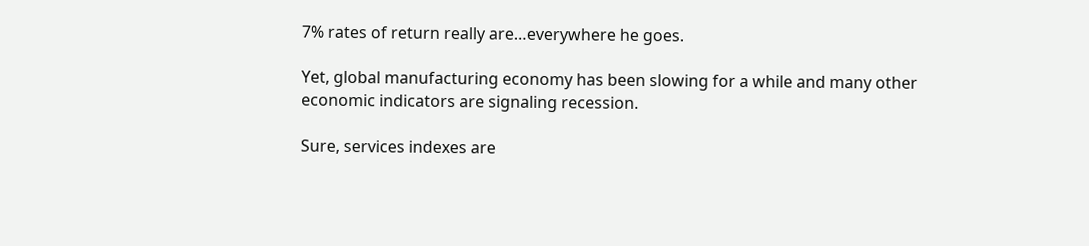7% rates of return really are…everywhere he goes.

Yet, global manufacturing economy has been slowing for a while and many other economic indicators are signaling recession.

Sure, services indexes are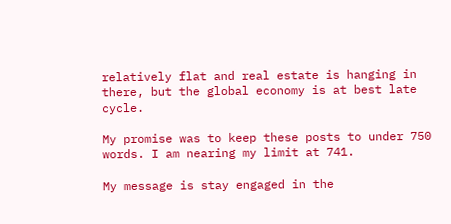relatively flat and real estate is hanging in there, but the global economy is at best late cycle.

My promise was to keep these posts to under 750 words. I am nearing my limit at 741.

My message is stay engaged in the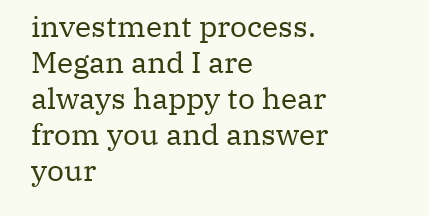investment process. Megan and I are always happy to hear from you and answer your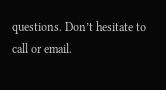questions. Don’t hesitate to call or email.